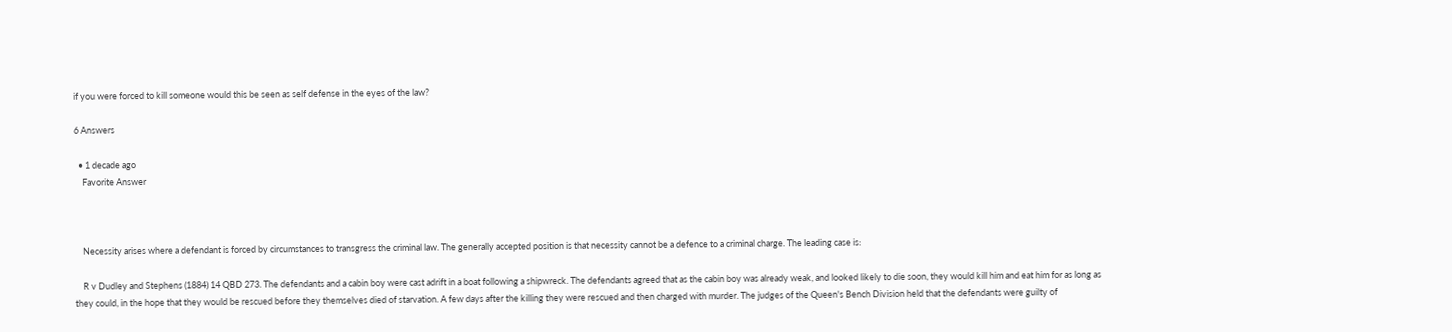if you were forced to kill someone would this be seen as self defense in the eyes of the law?

6 Answers

  • 1 decade ago
    Favorite Answer



    Necessity arises where a defendant is forced by circumstances to transgress the criminal law. The generally accepted position is that necessity cannot be a defence to a criminal charge. The leading case is:

    R v Dudley and Stephens (1884) 14 QBD 273. The defendants and a cabin boy were cast adrift in a boat following a shipwreck. The defendants agreed that as the cabin boy was already weak, and looked likely to die soon, they would kill him and eat him for as long as they could, in the hope that they would be rescued before they themselves died of starvation. A few days after the killing they were rescued and then charged with murder. The judges of the Queen's Bench Division held that the defendants were guilty of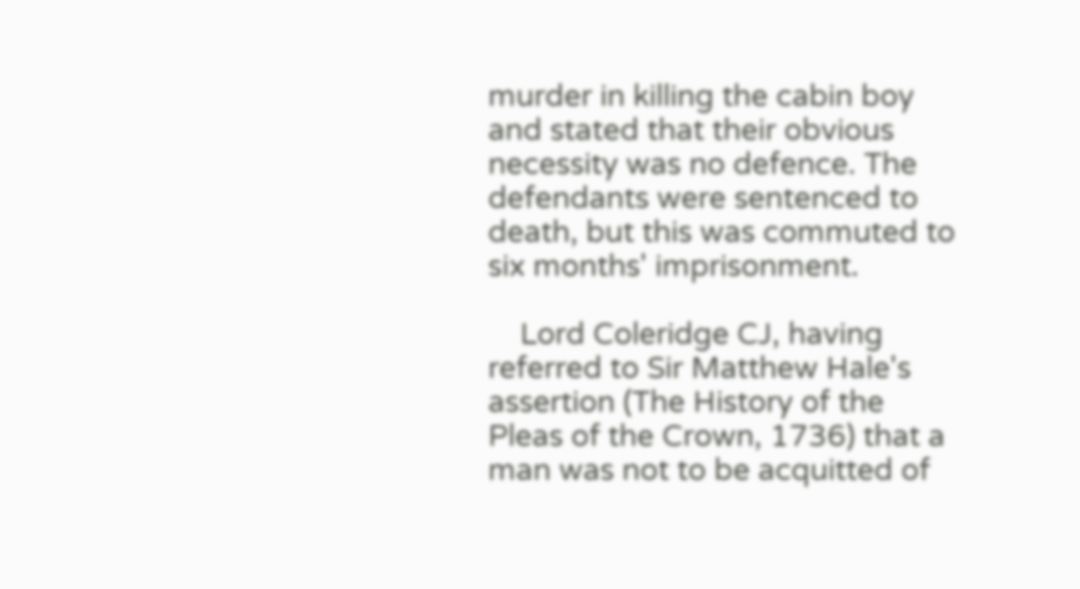murder in killing the cabin boy and stated that their obvious necessity was no defence. The defendants were sentenced to death, but this was commuted to six months' imprisonment.

    Lord Coleridge CJ, having referred to Sir Matthew Hale's assertion (The History of the Pleas of the Crown, 1736) that a man was not to be acquitted of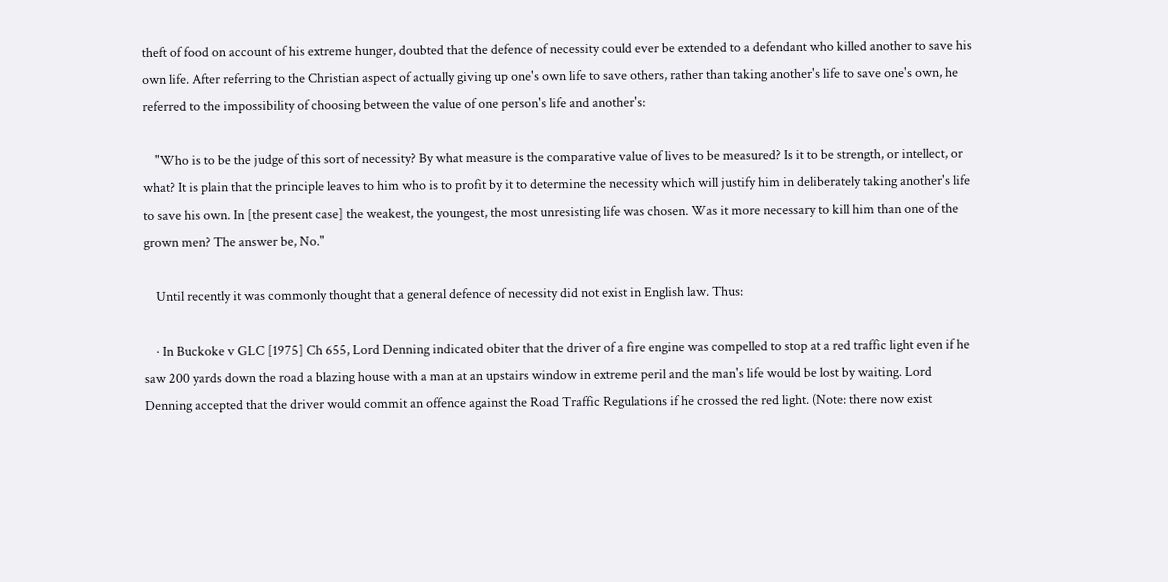theft of food on account of his extreme hunger, doubted that the defence of necessity could ever be extended to a defendant who killed another to save his own life. After referring to the Christian aspect of actually giving up one's own life to save others, rather than taking another's life to save one's own, he referred to the impossibility of choosing between the value of one person's life and another's:

    "Who is to be the judge of this sort of necessity? By what measure is the comparative value of lives to be measured? Is it to be strength, or intellect, or what? It is plain that the principle leaves to him who is to profit by it to determine the necessity which will justify him in deliberately taking another's life to save his own. In [the present case] the weakest, the youngest, the most unresisting life was chosen. Was it more necessary to kill him than one of the grown men? The answer be, No."

    Until recently it was commonly thought that a general defence of necessity did not exist in English law. Thus:

    · In Buckoke v GLC [1975] Ch 655, Lord Denning indicated obiter that the driver of a fire engine was compelled to stop at a red traffic light even if he saw 200 yards down the road a blazing house with a man at an upstairs window in extreme peril and the man's life would be lost by waiting. Lord Denning accepted that the driver would commit an offence against the Road Traffic Regulations if he crossed the red light. (Note: there now exist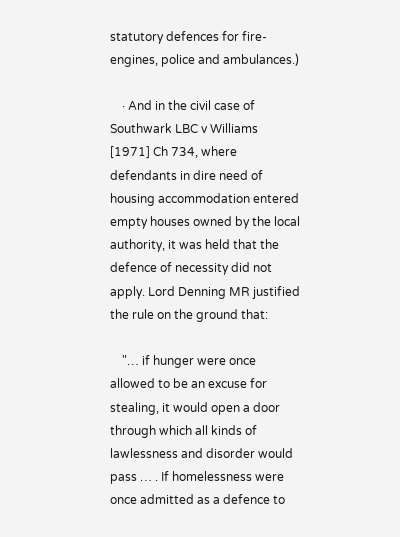statutory defences for fire-engines, police and ambulances.)

    · And in the civil case of Southwark LBC v Williams [1971] Ch 734, where defendants in dire need of housing accommodation entered empty houses owned by the local authority, it was held that the defence of necessity did not apply. Lord Denning MR justified the rule on the ground that:

    "… if hunger were once allowed to be an excuse for stealing, it would open a door through which all kinds of lawlessness and disorder would pass … . If homelessness were once admitted as a defence to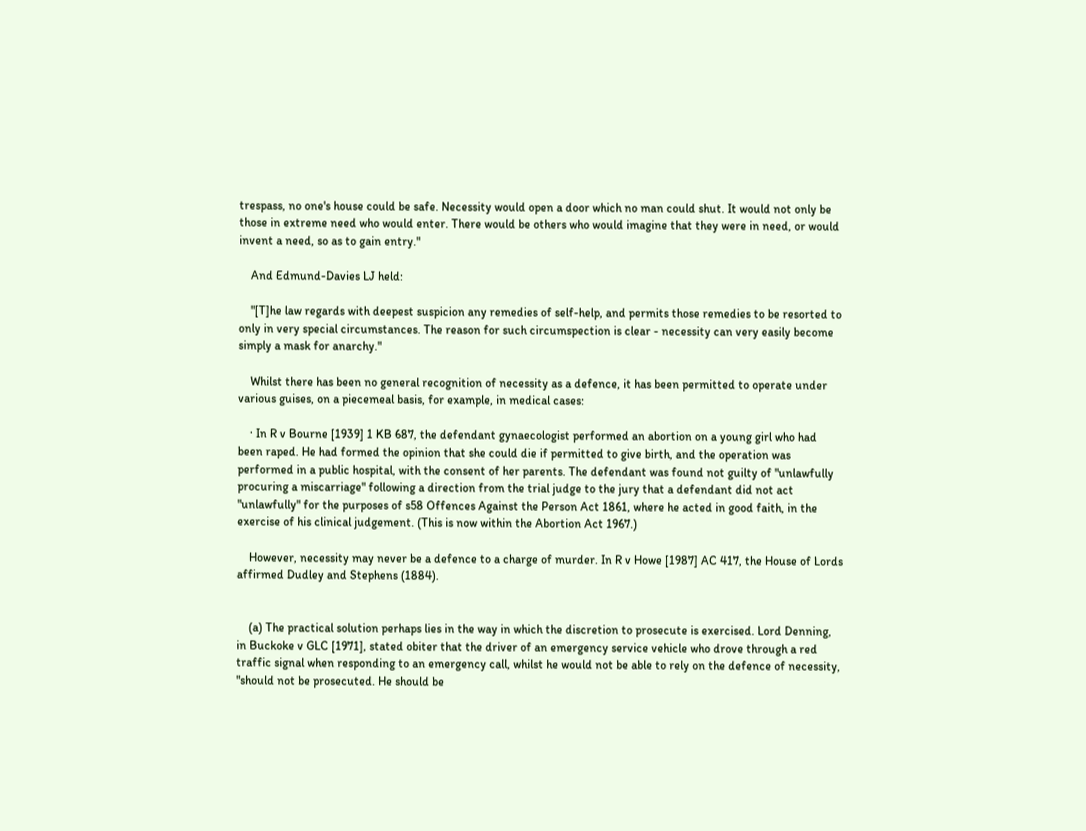trespass, no one's house could be safe. Necessity would open a door which no man could shut. It would not only be those in extreme need who would enter. There would be others who would imagine that they were in need, or would invent a need, so as to gain entry."

    And Edmund-Davies LJ held:

    "[T]he law regards with deepest suspicion any remedies of self-help, and permits those remedies to be resorted to only in very special circumstances. The reason for such circumspection is clear - necessity can very easily become simply a mask for anarchy."

    Whilst there has been no general recognition of necessity as a defence, it has been permitted to operate under various guises, on a piecemeal basis, for example, in medical cases:

    · In R v Bourne [1939] 1 KB 687, the defendant gynaecologist performed an abortion on a young girl who had been raped. He had formed the opinion that she could die if permitted to give birth, and the operation was performed in a public hospital, with the consent of her parents. The defendant was found not guilty of "unlawfully procuring a miscarriage" following a direction from the trial judge to the jury that a defendant did not act "unlawfully" for the purposes of s58 Offences Against the Person Act 1861, where he acted in good faith, in the exercise of his clinical judgement. (This is now within the Abortion Act 1967.)

    However, necessity may never be a defence to a charge of murder. In R v Howe [1987] AC 417, the House of Lords affirmed Dudley and Stephens (1884).


    (a) The practical solution perhaps lies in the way in which the discretion to prosecute is exercised. Lord Denning, in Buckoke v GLC [1971], stated obiter that the driver of an emergency service vehicle who drove through a red traffic signal when responding to an emergency call, whilst he would not be able to rely on the defence of necessity, "should not be prosecuted. He should be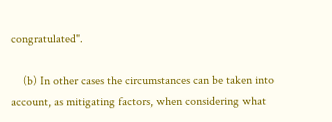congratulated".

    (b) In other cases the circumstances can be taken into account, as mitigating factors, when considering what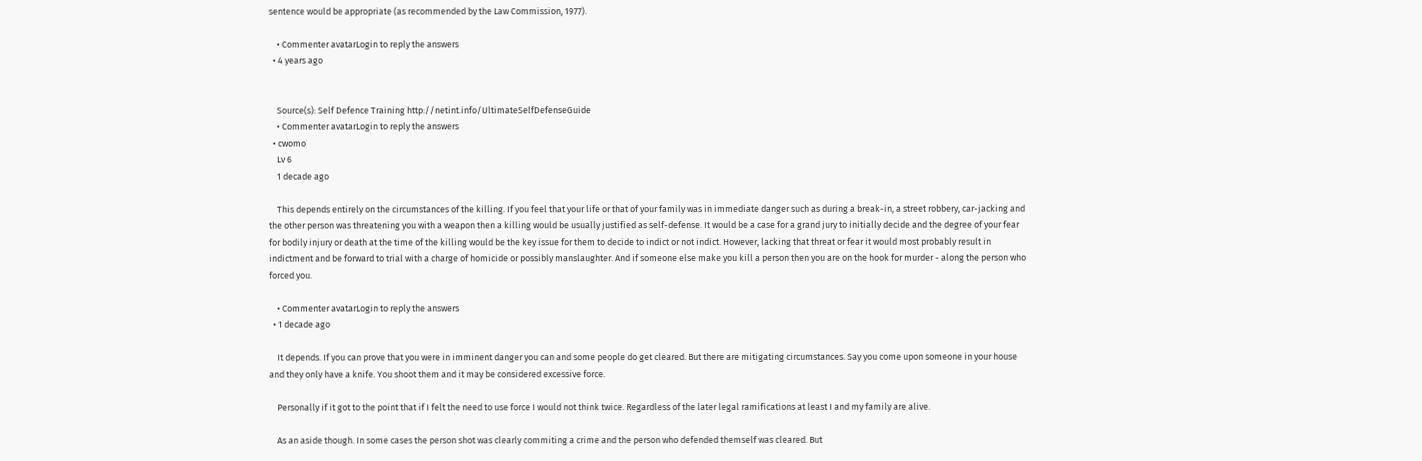sentence would be appropriate (as recommended by the Law Commission, 1977).

    • Commenter avatarLogin to reply the answers
  • 4 years ago


    Source(s): Self Defence Training http://netint.info/UltimateSelfDefenseGuide
    • Commenter avatarLogin to reply the answers
  • cwomo
    Lv 6
    1 decade ago

    This depends entirely on the circumstances of the killing. If you feel that your life or that of your family was in immediate danger such as during a break-in, a street robbery, car-jacking and the other person was threatening you with a weapon then a killing would be usually justified as self-defense. It would be a case for a grand jury to initially decide and the degree of your fear for bodily injury or death at the time of the killing would be the key issue for them to decide to indict or not indict. However, lacking that threat or fear it would most probably result in indictment and be forward to trial with a charge of homicide or possibly manslaughter. And if someone else make you kill a person then you are on the hook for murder - along the person who forced you.

    • Commenter avatarLogin to reply the answers
  • 1 decade ago

    It depends. If you can prove that you were in imminent danger you can and some people do get cleared. But there are mitigating circumstances. Say you come upon someone in your house and they only have a knife. You shoot them and it may be considered excessive force.

    Personally if it got to the point that if I felt the need to use force I would not think twice. Regardless of the later legal ramifications at least I and my family are alive.

    As an aside though. In some cases the person shot was clearly commiting a crime and the person who defended themself was cleared. But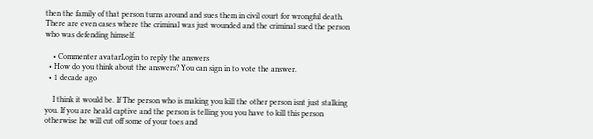then the family of that person turns around and sues them in civil court for wrongful death. There are even cases where the criminal was just wounded and the criminal sued the person who was defending himself.

    • Commenter avatarLogin to reply the answers
  • How do you think about the answers? You can sign in to vote the answer.
  • 1 decade ago

    I think it would be. If The person who is making you kill the other person isnt just stalking you. If you are heald captive and the person is telling you you have to kill this person otherwise he will cut off some of your toes and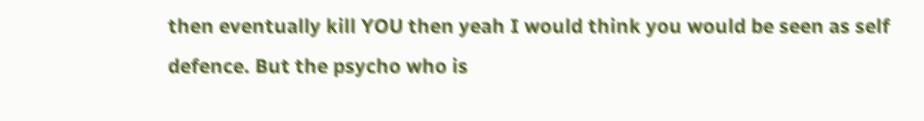then eventually kill YOU then yeah I would think you would be seen as self defence. But the psycho who is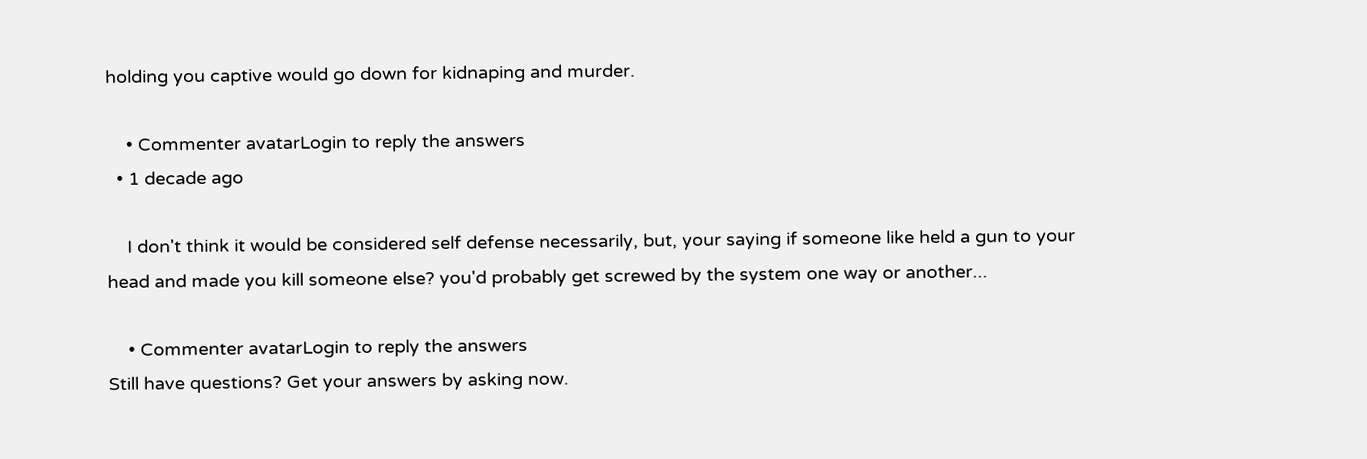holding you captive would go down for kidnaping and murder.

    • Commenter avatarLogin to reply the answers
  • 1 decade ago

    I don't think it would be considered self defense necessarily, but, your saying if someone like held a gun to your head and made you kill someone else? you'd probably get screwed by the system one way or another...

    • Commenter avatarLogin to reply the answers
Still have questions? Get your answers by asking now.